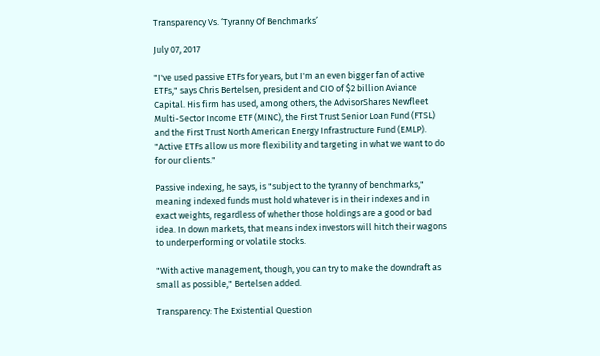Transparency Vs. ‘Tyranny Of Benchmarks’

July 07, 2017

"I've used passive ETFs for years, but I'm an even bigger fan of active ETFs," says Chris Bertelsen, president and CIO of $2 billion Aviance Capital. His firm has used, among others, the AdvisorShares Newfleet Multi-Sector Income ETF (MINC), the First Trust Senior Loan Fund (FTSL) and the First Trust North American Energy Infrastructure Fund (EMLP). "Active ETFs allow us more flexibility and targeting in what we want to do for our clients."

Passive indexing, he says, is "subject to the tyranny of benchmarks," meaning indexed funds must hold whatever is in their indexes and in exact weights, regardless of whether those holdings are a good or bad idea. In down markets, that means index investors will hitch their wagons to underperforming or volatile stocks.

"With active management, though, you can try to make the downdraft as small as possible," Bertelsen added.

Transparency: The Existential Question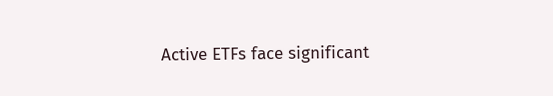Active ETFs face significant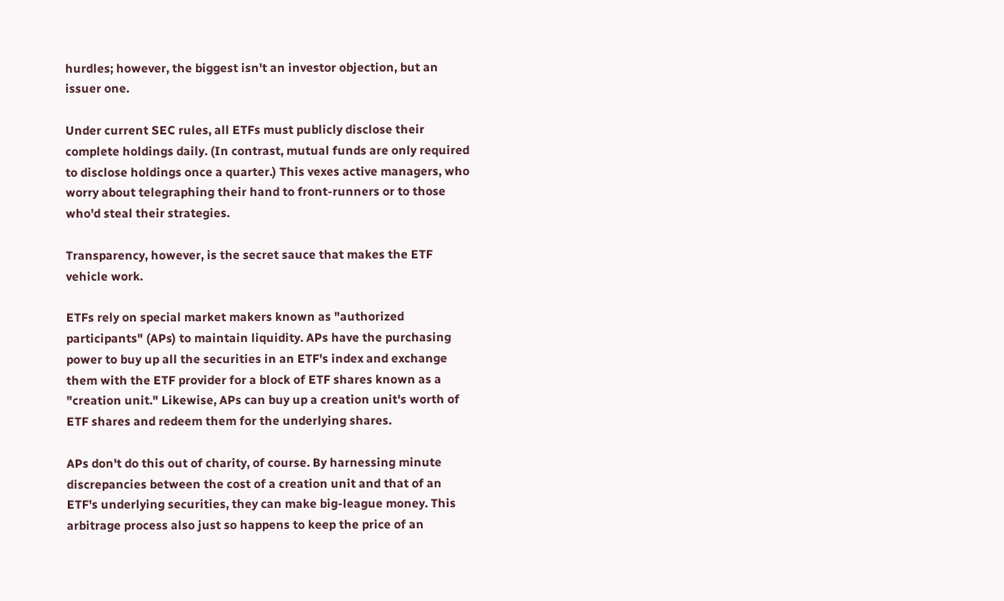hurdles; however, the biggest isn't an investor objection, but an issuer one.

Under current SEC rules, all ETFs must publicly disclose their complete holdings daily. (In contrast, mutual funds are only required to disclose holdings once a quarter.) This vexes active managers, who worry about telegraphing their hand to front-runners or to those who'd steal their strategies.

Transparency, however, is the secret sauce that makes the ETF vehicle work.

ETFs rely on special market makers known as "authorized participants" (APs) to maintain liquidity. APs have the purchasing power to buy up all the securities in an ETF's index and exchange them with the ETF provider for a block of ETF shares known as a "creation unit." Likewise, APs can buy up a creation unit's worth of ETF shares and redeem them for the underlying shares.

APs don't do this out of charity, of course. By harnessing minute discrepancies between the cost of a creation unit and that of an ETF's underlying securities, they can make big-league money. This arbitrage process also just so happens to keep the price of an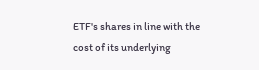ETF's shares in line with the cost of its underlying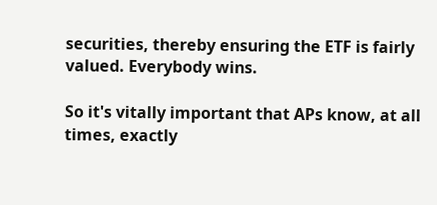securities, thereby ensuring the ETF is fairly valued. Everybody wins.

So it's vitally important that APs know, at all times, exactly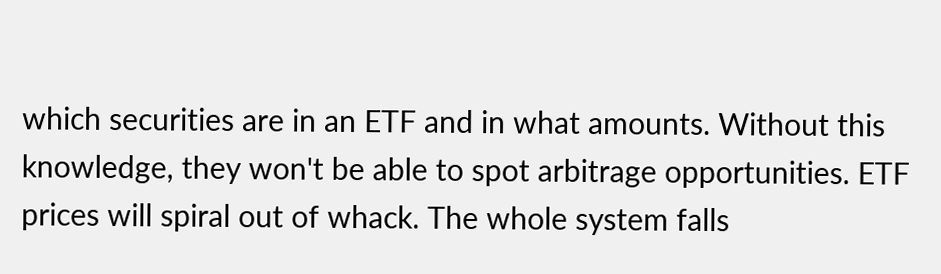which securities are in an ETF and in what amounts. Without this knowledge, they won't be able to spot arbitrage opportunities. ETF prices will spiral out of whack. The whole system falls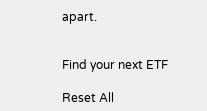apart.


Find your next ETF

Reset All